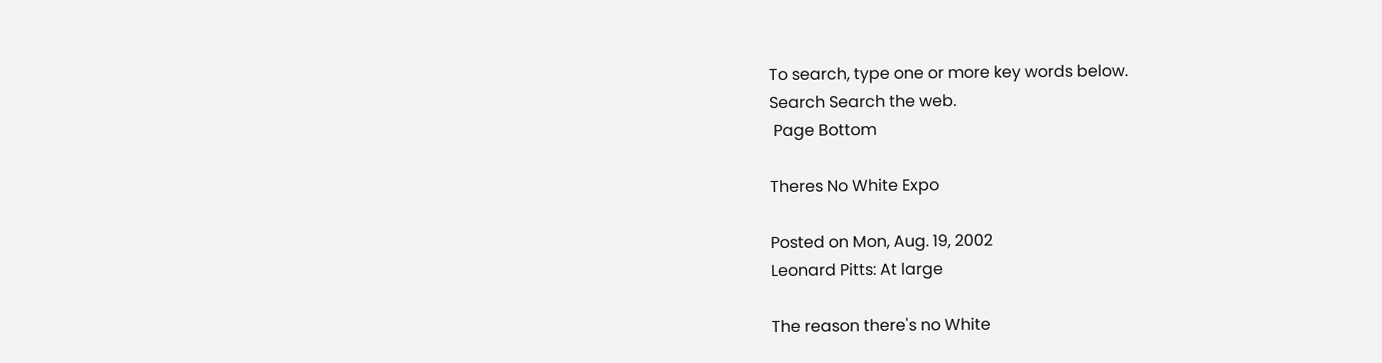To search, type one or more key words below.
Search Search the web.
 Page Bottom

Theres No White Expo

Posted on Mon, Aug. 19, 2002
Leonard Pitts: At large

The reason there's no White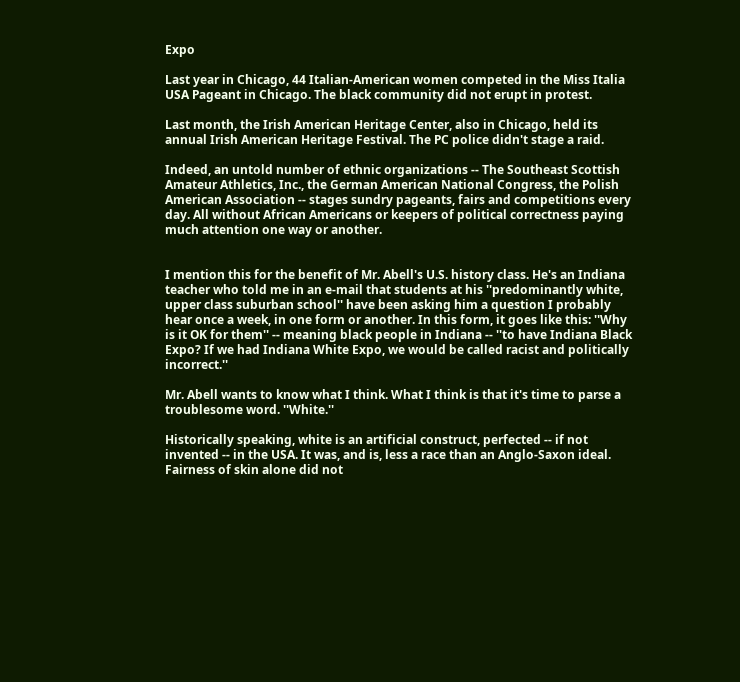Expo

Last year in Chicago, 44 Italian-American women competed in the Miss Italia USA Pageant in Chicago. The black community did not erupt in protest.

Last month, the Irish American Heritage Center, also in Chicago, held its annual Irish American Heritage Festival. The PC police didn't stage a raid.

Indeed, an untold number of ethnic organizations -- The Southeast Scottish Amateur Athletics, Inc., the German American National Congress, the Polish American Association -- stages sundry pageants, fairs and competitions every day. All without African Americans or keepers of political correctness paying much attention one way or another.


I mention this for the benefit of Mr. Abell's U.S. history class. He's an Indiana teacher who told me in an e-mail that students at his ''predominantly white, upper class suburban school'' have been asking him a question I probably hear once a week, in one form or another. In this form, it goes like this: ''Why is it OK for them'' -- meaning black people in Indiana -- ''to have Indiana Black Expo? If we had Indiana White Expo, we would be called racist and politically incorrect.''

Mr. Abell wants to know what I think. What I think is that it's time to parse a troublesome word. ''White.''

Historically speaking, white is an artificial construct, perfected -- if not invented -- in the USA. It was, and is, less a race than an Anglo-Saxon ideal. Fairness of skin alone did not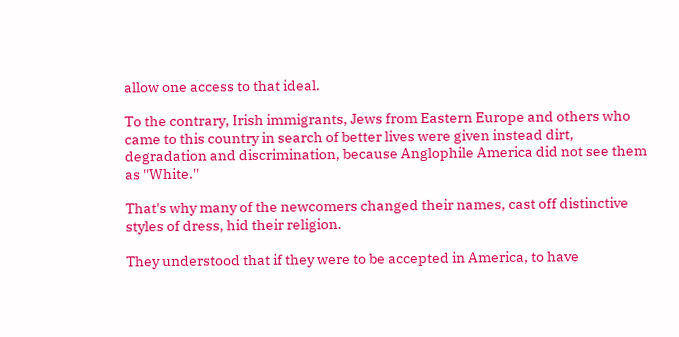allow one access to that ideal.

To the contrary, Irish immigrants, Jews from Eastern Europe and others who came to this country in search of better lives were given instead dirt, degradation and discrimination, because Anglophile America did not see them as ''White.''

That's why many of the newcomers changed their names, cast off distinctive styles of dress, hid their religion.

They understood that if they were to be accepted in America, to have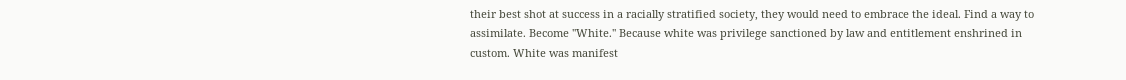their best shot at success in a racially stratified society, they would need to embrace the ideal. Find a way to assimilate. Become ''White.'' Because white was privilege sanctioned by law and entitlement enshrined in custom. White was manifest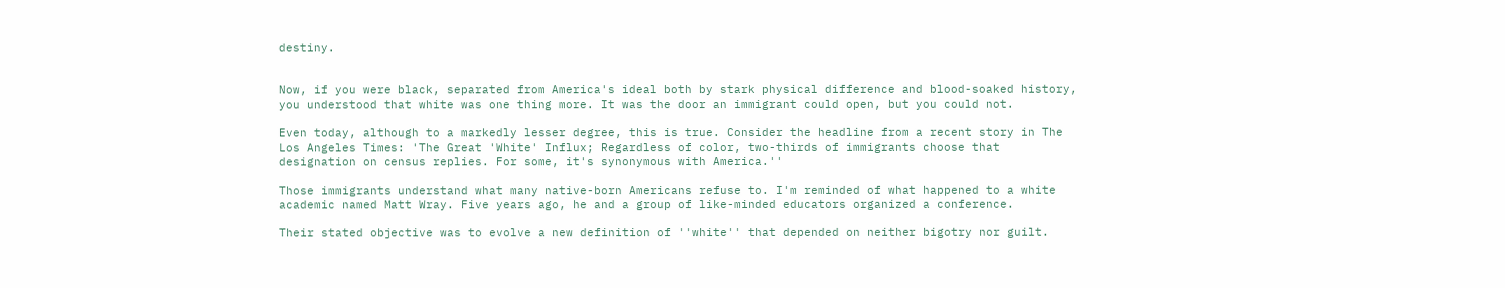destiny.


Now, if you were black, separated from America's ideal both by stark physical difference and blood-soaked history, you understood that white was one thing more. It was the door an immigrant could open, but you could not.

Even today, although to a markedly lesser degree, this is true. Consider the headline from a recent story in The Los Angeles Times: 'The Great 'White' Influx; Regardless of color, two-thirds of immigrants choose that designation on census replies. For some, it's synonymous with America.''

Those immigrants understand what many native-born Americans refuse to. I'm reminded of what happened to a white academic named Matt Wray. Five years ago, he and a group of like-minded educators organized a conference.

Their stated objective was to evolve a new definition of ''white'' that depended on neither bigotry nor guilt.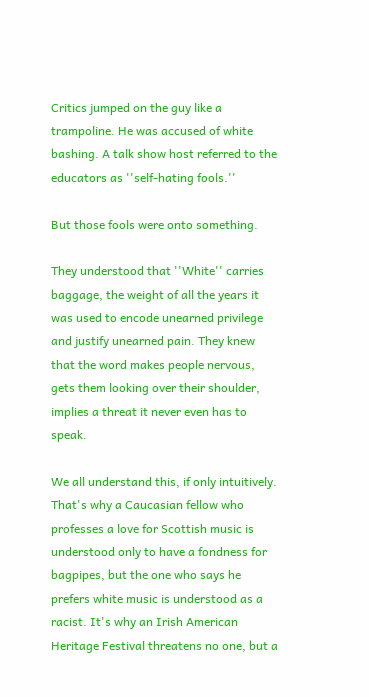Critics jumped on the guy like a trampoline. He was accused of white bashing. A talk show host referred to the educators as ''self-hating fools.''

But those fools were onto something.

They understood that ''White'' carries baggage, the weight of all the years it was used to encode unearned privilege and justify unearned pain. They knew that the word makes people nervous, gets them looking over their shoulder, implies a threat it never even has to speak.

We all understand this, if only intuitively. That's why a Caucasian fellow who professes a love for Scottish music is understood only to have a fondness for bagpipes, but the one who says he prefers white music is understood as a racist. It's why an Irish American Heritage Festival threatens no one, but a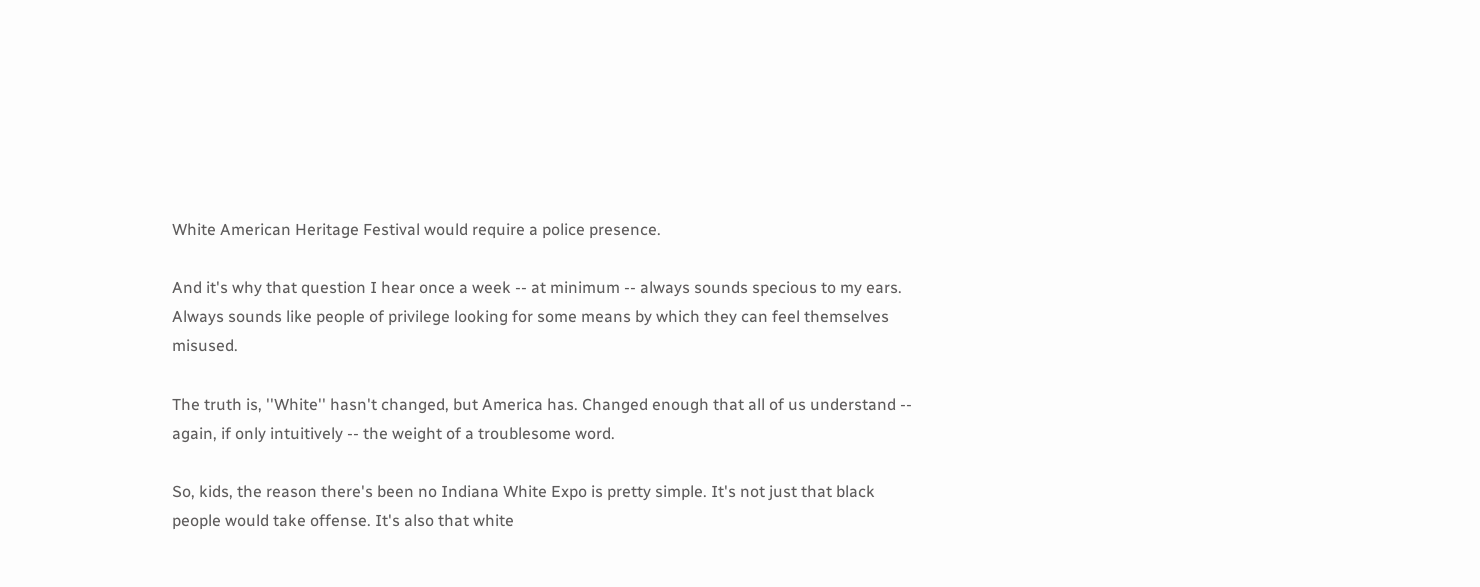White American Heritage Festival would require a police presence.

And it's why that question I hear once a week -- at minimum -- always sounds specious to my ears. Always sounds like people of privilege looking for some means by which they can feel themselves misused.

The truth is, ''White'' hasn't changed, but America has. Changed enough that all of us understand -- again, if only intuitively -- the weight of a troublesome word.

So, kids, the reason there's been no Indiana White Expo is pretty simple. It's not just that black people would take offense. It's also that white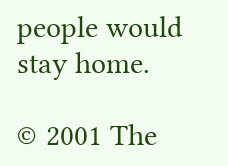people would stay home.

© 2001 The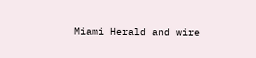Miami Herald and wire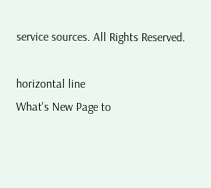service sources. All Rights Reserved.

horizontal line
What's New Page to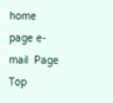home page e-mail  Page Top